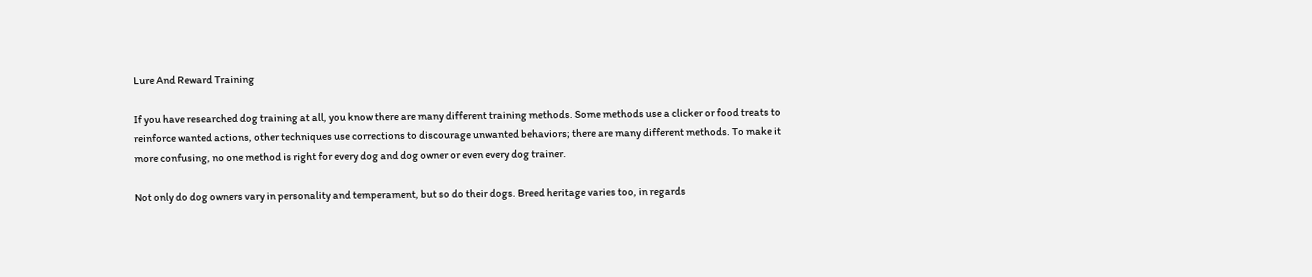Lure And Reward Training

If you have researched dog training at all, you know there are many different training methods. Some methods use a clicker or food treats to reinforce wanted actions, other techniques use corrections to discourage unwanted behaviors; there are many different methods. To make it more confusing, no one method is right for every dog and dog owner or even every dog trainer.

Not only do dog owners vary in personality and temperament, but so do their dogs. Breed heritage varies too, in regards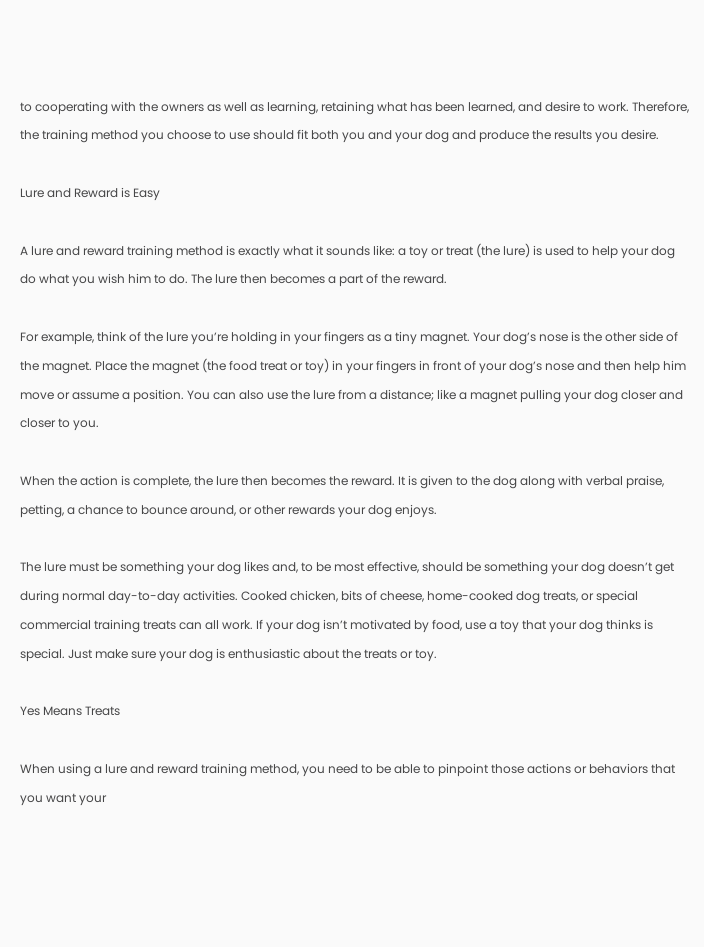to cooperating with the owners as well as learning, retaining what has been learned, and desire to work. Therefore, the training method you choose to use should fit both you and your dog and produce the results you desire.

Lure and Reward is Easy

A lure and reward training method is exactly what it sounds like: a toy or treat (the lure) is used to help your dog do what you wish him to do. The lure then becomes a part of the reward.

For example, think of the lure you’re holding in your fingers as a tiny magnet. Your dog’s nose is the other side of the magnet. Place the magnet (the food treat or toy) in your fingers in front of your dog’s nose and then help him move or assume a position. You can also use the lure from a distance; like a magnet pulling your dog closer and closer to you.

When the action is complete, the lure then becomes the reward. It is given to the dog along with verbal praise, petting, a chance to bounce around, or other rewards your dog enjoys.

The lure must be something your dog likes and, to be most effective, should be something your dog doesn’t get during normal day-to-day activities. Cooked chicken, bits of cheese, home-cooked dog treats, or special commercial training treats can all work. If your dog isn’t motivated by food, use a toy that your dog thinks is special. Just make sure your dog is enthusiastic about the treats or toy.

Yes Means Treats

When using a lure and reward training method, you need to be able to pinpoint those actions or behaviors that you want your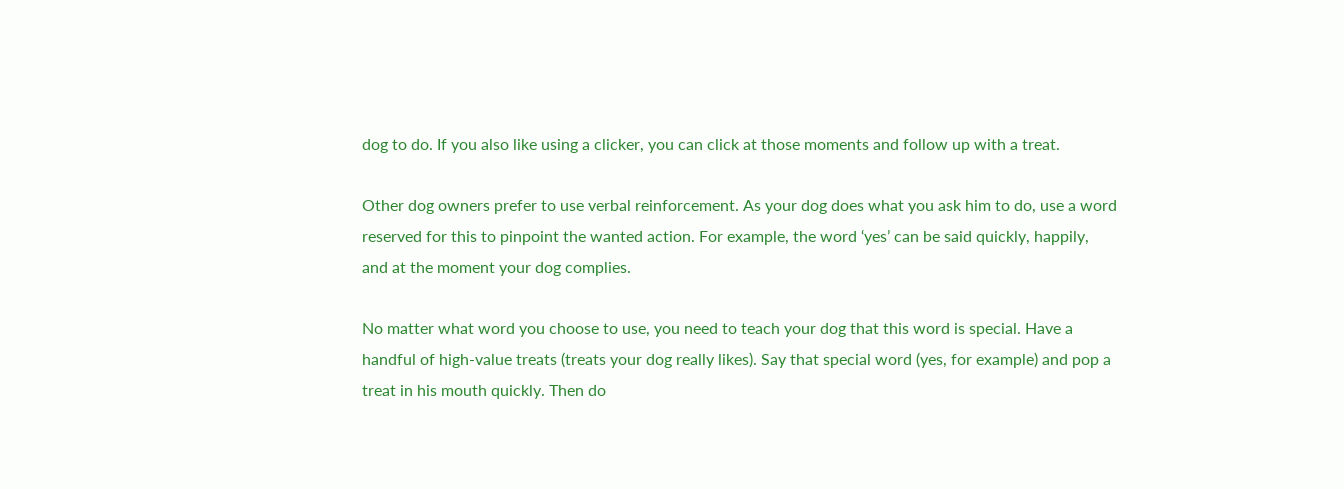dog to do. If you also like using a clicker, you can click at those moments and follow up with a treat.

Other dog owners prefer to use verbal reinforcement. As your dog does what you ask him to do, use a word reserved for this to pinpoint the wanted action. For example, the word ‘yes’ can be said quickly, happily, and at the moment your dog complies.

No matter what word you choose to use, you need to teach your dog that this word is special. Have a handful of high-value treats (treats your dog really likes). Say that special word (yes, for example) and pop a treat in his mouth quickly. Then do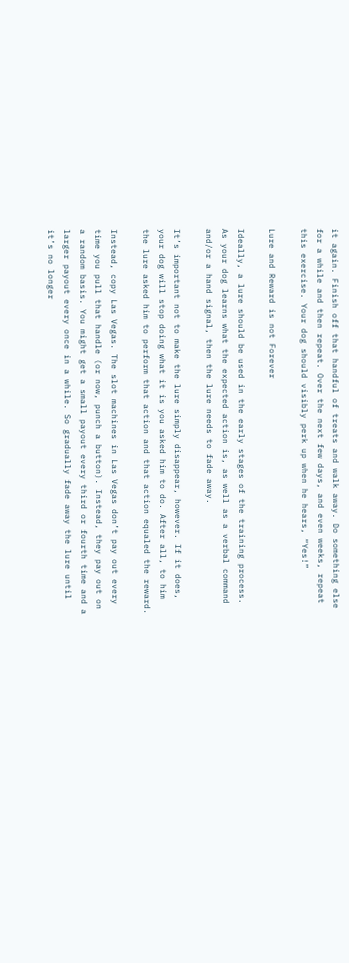it again. Finish off that handful of treats and walk away. Do something else for a while and then repeat. Over the next few days, and even weeks, repeat this exercise. Your dog should visibly perk up when he hears, “Yes!”

Lure and Reward is not Forever

Ideally, a lure should be used in the early stages of the training process. As your dog learns what the expected action is, as well as a verbal command and/or a hand signal, then the lure needs to fade away.

It’s important not to make the lure simply disappear, however. If it does, your dog will stop doing what it is you asked him to do. After all, to him the lure asked him to perform that action and that action equaled the reward.

Instead, copy Las Vegas. The slot machines in Las Vegas don’t pay out every time you pull that handle (or now, punch a button). Instead, they pay out on a random basis. You might get a small payout every third or fourth time and a larger payout every once in a while. So gradually fade away the lure until it’s no longer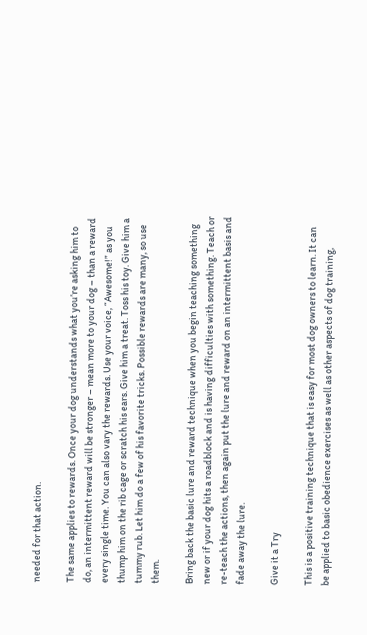needed for that action.

The same applies to rewards. Once your dog understands what you’re asking him to do, an intermittent reward will be stronger – mean more to your dog – than a reward every single time. You can also vary the rewards. Use your voice, “Awesome!” as you thump him on the rib cage or scratch his ears. Give him a treat. Toss his toy. Give him a tummy rub. Let him do a few of his favorite tricks. Possible rewards are many, so use them.

Bring back the basic lure and reward technique when you begin teaching something new or if your dog hits a roadblock and is having difficulties with something. Teach or re-teach the actions, then again put the lure and reward on an intermittent basis and fade away the lure.

Give it a Try

This is a positive training technique that is easy for most dog owners to learn. It can be applied to basic obedience exercises as well as other aspects of dog training,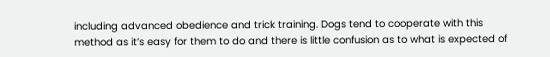including advanced obedience and trick training. Dogs tend to cooperate with this method as it’s easy for them to do and there is little confusion as to what is expected of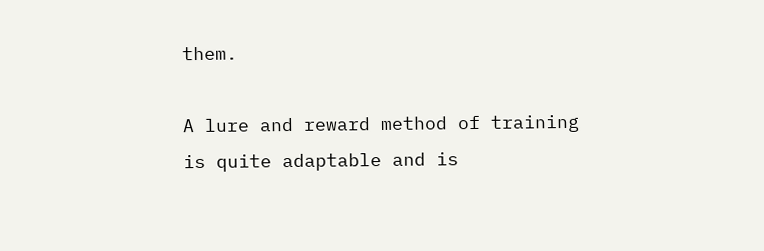them.

A lure and reward method of training is quite adaptable and is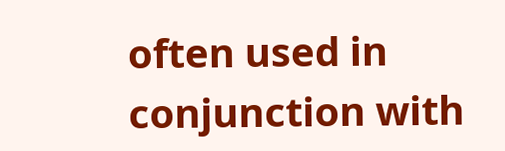often used in conjunction with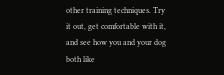other training techniques. Try it out, get comfortable with it, and see how you and your dog both like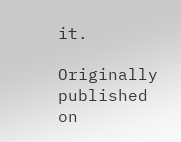it.

Originally published on